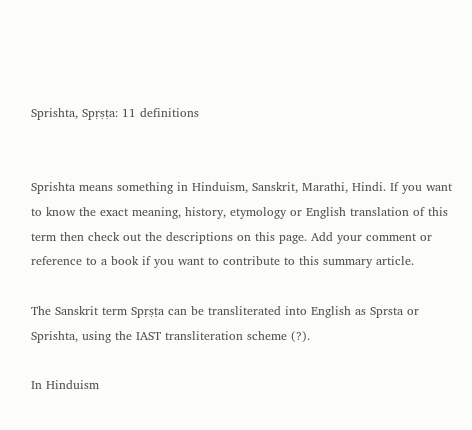Sprishta, Spṛṣṭa: 11 definitions


Sprishta means something in Hinduism, Sanskrit, Marathi, Hindi. If you want to know the exact meaning, history, etymology or English translation of this term then check out the descriptions on this page. Add your comment or reference to a book if you want to contribute to this summary article.

The Sanskrit term Spṛṣṭa can be transliterated into English as Sprsta or Sprishta, using the IAST transliteration scheme (?).

In Hinduism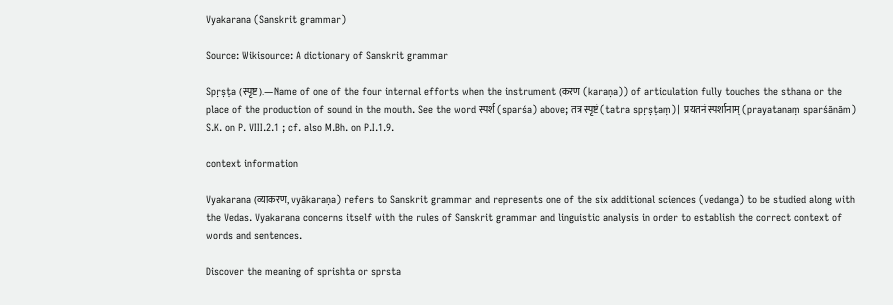Vyakarana (Sanskrit grammar)

Source: Wikisource: A dictionary of Sanskrit grammar

Spṛṣṭa (स्पृष्ट).—Name of one of the four internal efforts when the instrument (करण (karaṇa)) of articulation fully touches the sthana or the place of the production of sound in the mouth. See the word स्पर्श (sparśa) above; तत्र स्पृष्टं (tatra spṛṣṭaṃ)| प्रयतनं स्पर्शानाम् (prayatanaṃ sparśānām) S.K. on P. VIII.2.1 ; cf. also M.Bh. on P.I.1.9.

context information

Vyakarana (व्याकरण, vyākaraṇa) refers to Sanskrit grammar and represents one of the six additional sciences (vedanga) to be studied along with the Vedas. Vyakarana concerns itself with the rules of Sanskrit grammar and linguistic analysis in order to establish the correct context of words and sentences.

Discover the meaning of sprishta or sprsta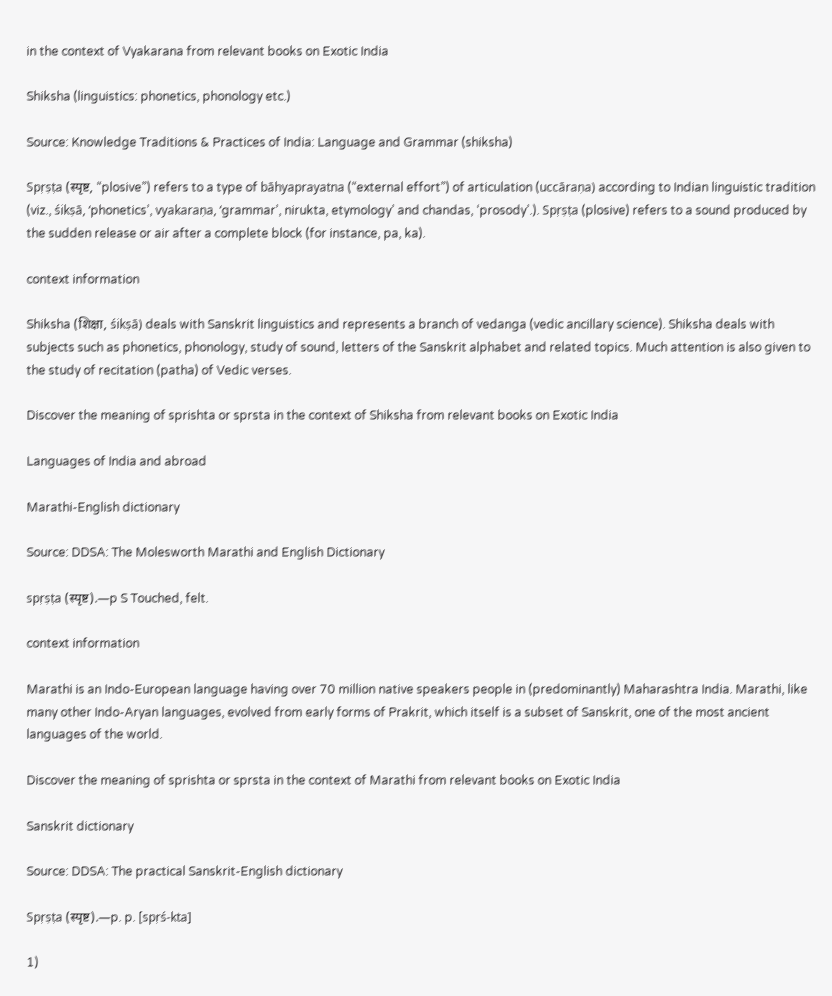in the context of Vyakarana from relevant books on Exotic India

Shiksha (linguistics: phonetics, phonology etc.)

Source: Knowledge Traditions & Practices of India: Language and Grammar (shiksha)

Spṛṣṭa (स्पृष्ट, “plosive”) refers to a type of bāhyaprayatna (“external effort”) of articulation (uccāraṇa) according to Indian linguistic tradition (viz., śikṣā, ‘phonetics’, vyakaraṇa, ‘grammar’, nirukta, etymology’ and chandas, ‘prosody’.). Spṛṣṭa (plosive) refers to a sound produced by the sudden release or air after a complete block (for instance, pa, ka).

context information

Shiksha (शिक्षा, śikṣā) deals with Sanskrit linguistics and represents a branch of vedanga (vedic ancillary science). Shiksha deals with subjects such as phonetics, phonology, study of sound, letters of the Sanskrit alphabet and related topics. Much attention is also given to the study of recitation (patha) of Vedic verses.

Discover the meaning of sprishta or sprsta in the context of Shiksha from relevant books on Exotic India

Languages of India and abroad

Marathi-English dictionary

Source: DDSA: The Molesworth Marathi and English Dictionary

spṛṣṭa (स्पृष्ट).—p S Touched, felt.

context information

Marathi is an Indo-European language having over 70 million native speakers people in (predominantly) Maharashtra India. Marathi, like many other Indo-Aryan languages, evolved from early forms of Prakrit, which itself is a subset of Sanskrit, one of the most ancient languages of the world.

Discover the meaning of sprishta or sprsta in the context of Marathi from relevant books on Exotic India

Sanskrit dictionary

Source: DDSA: The practical Sanskrit-English dictionary

Spṛṣṭa (स्पृष्ट).—p. p. [spṛś-kta]

1)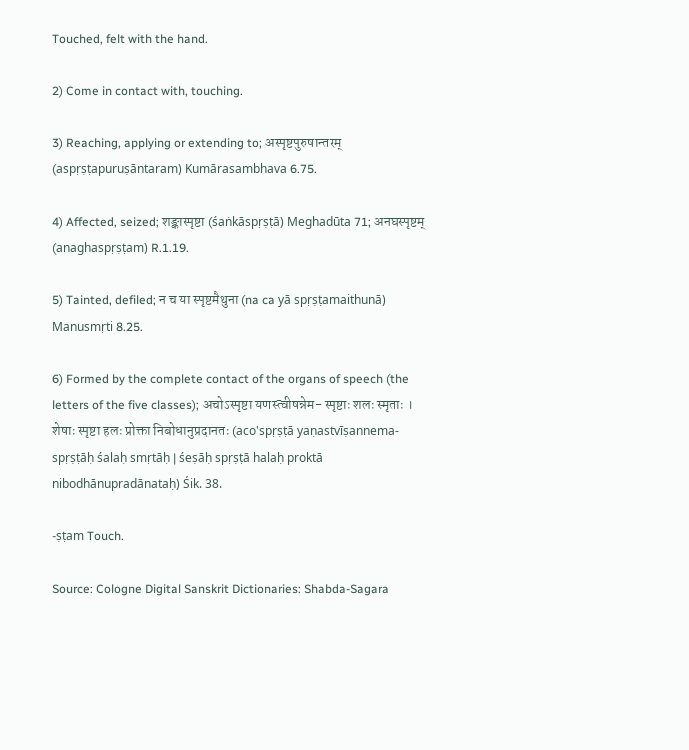Touched, felt with the hand.

2) Come in contact with, touching.

3) Reaching, applying or extending to; अस्पृष्टपुरुषान्तरम् (aspṛṣṭapuruṣāntaram) Kumārasambhava 6.75.

4) Affected, seized; शङ्कास्पृष्टा (śaṅkāspṛṣṭā) Meghadūta 71; अनघस्पृष्टम् (anaghaspṛṣṭam) R.1.19.

5) Tainted, defiled; न च या स्पृष्टमैथुना (na ca yā spṛṣṭamaithunā) Manusmṛti 8.25.

6) Formed by the complete contact of the organs of speech (the letters of the five classes); अचोऽस्पृष्टा यणस्त्वीषन्नेम- स्पृष्टाः शलः स्मृताः । शेषाः स्पृष्टा हलः प्रोक्ता निबोधानुप्रदानतः (aco'spṛṣṭā yaṇastvīṣannema- spṛṣṭāḥ śalaḥ smṛtāḥ | śeṣāḥ spṛṣṭā halaḥ proktā nibodhānupradānataḥ) Śik. 38.

-ṣṭam Touch.

Source: Cologne Digital Sanskrit Dictionaries: Shabda-Sagara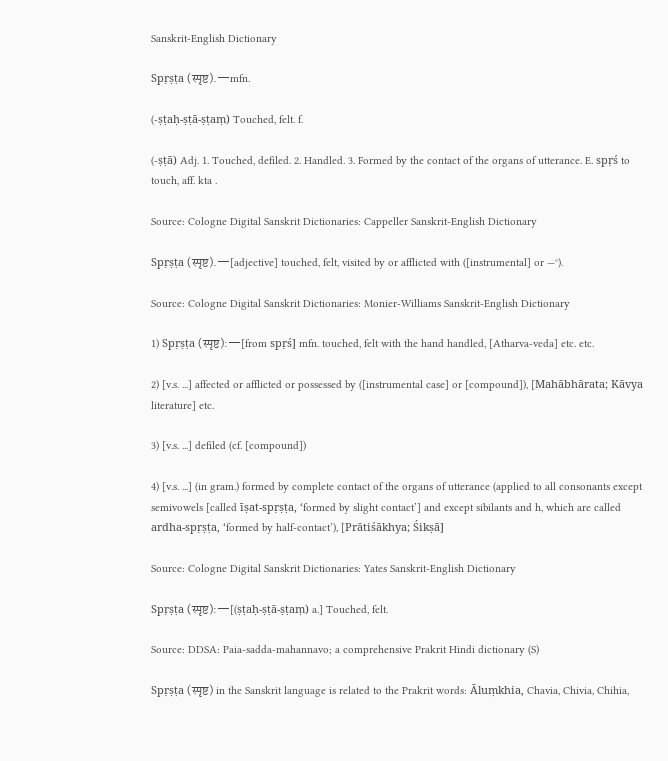Sanskrit-English Dictionary

Spṛṣṭa (स्पृष्ट).—mfn.

(-ṣṭaḥ-ṣṭā-ṣṭaṃ) Touched, felt. f.

(-ṣṭā) Adj. 1. Touched, defiled. 2. Handled. 3. Formed by the contact of the organs of utterance. E. spṛś to touch, aff. kta .

Source: Cologne Digital Sanskrit Dictionaries: Cappeller Sanskrit-English Dictionary

Spṛṣṭa (स्पृष्ट).—[adjective] touched, felt, visited by or afflicted with ([instrumental] or —°).

Source: Cologne Digital Sanskrit Dictionaries: Monier-Williams Sanskrit-English Dictionary

1) Spṛṣṭa (स्पृष्ट):—[from spṛś] mfn. touched, felt with the hand handled, [Atharva-veda] etc. etc.

2) [v.s. ...] affected or afflicted or possessed by ([instrumental case] or [compound]), [Mahābhārata; Kāvya literature] etc.

3) [v.s. ...] defiled (cf. [compound])

4) [v.s. ...] (in gram.) formed by complete contact of the organs of utterance (applied to all consonants except semivowels [called īṣat-spṛṣṭa, ‘formed by slight contact’] and except sibilants and h, which are called ardha-spṛṣṭa, ‘formed by half-contact’), [Prātiśākhya; Śikṣā]

Source: Cologne Digital Sanskrit Dictionaries: Yates Sanskrit-English Dictionary

Spṛṣṭa (स्पृष्ट):—[(ṣṭaḥ-ṣṭā-ṣṭaṃ) a.] Touched, felt.

Source: DDSA: Paia-sadda-mahannavo; a comprehensive Prakrit Hindi dictionary (S)

Spṛṣṭa (स्पृष्ट) in the Sanskrit language is related to the Prakrit words: Āluṃkhia, Chavia, Chivia, Chihia,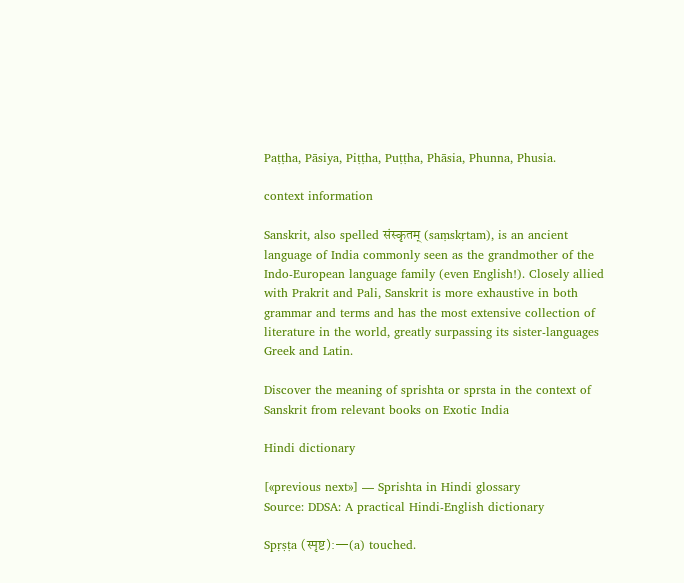Paṭṭha, Pāsiya, Piṭṭha, Puṭṭha, Phāsia, Phunna, Phusia.

context information

Sanskrit, also spelled संस्कृतम् (saṃskṛtam), is an ancient language of India commonly seen as the grandmother of the Indo-European language family (even English!). Closely allied with Prakrit and Pali, Sanskrit is more exhaustive in both grammar and terms and has the most extensive collection of literature in the world, greatly surpassing its sister-languages Greek and Latin.

Discover the meaning of sprishta or sprsta in the context of Sanskrit from relevant books on Exotic India

Hindi dictionary

[«previous next»] — Sprishta in Hindi glossary
Source: DDSA: A practical Hindi-English dictionary

Spṛṣṭa (स्पृष्ट):—(a) touched.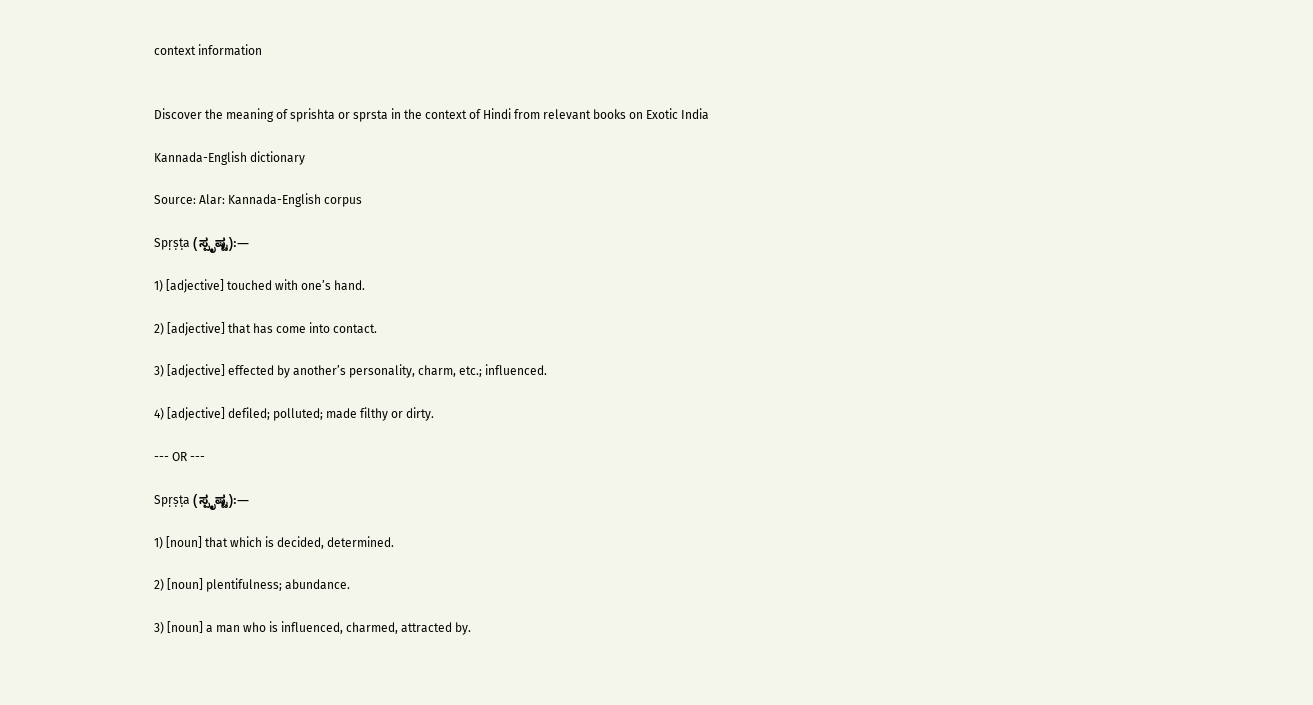context information


Discover the meaning of sprishta or sprsta in the context of Hindi from relevant books on Exotic India

Kannada-English dictionary

Source: Alar: Kannada-English corpus

Spṛṣṭa (ಸ್ಪೃಷ್ಟ):—

1) [adjective] touched with one’s hand.

2) [adjective] that has come into contact.

3) [adjective] effected by another’s personality, charm, etc.; influenced.

4) [adjective] defiled; polluted; made filthy or dirty.

--- OR ---

Spṛṣṭa (ಸ್ಪೃಷ್ಟ):—

1) [noun] that which is decided, determined.

2) [noun] plentifulness; abundance.

3) [noun] a man who is influenced, charmed, attracted by.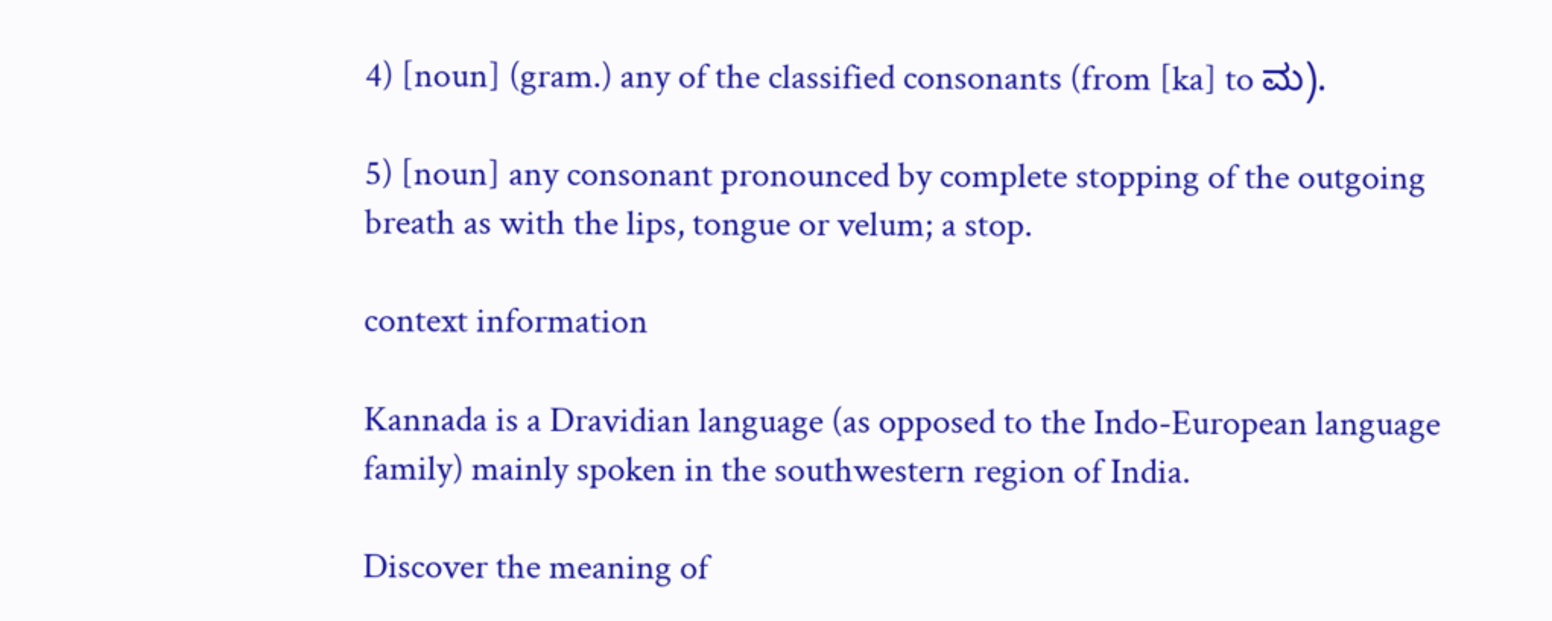4) [noun] (gram.) any of the classified consonants (from [ka] to ಮ).

5) [noun] any consonant pronounced by complete stopping of the outgoing breath as with the lips, tongue or velum; a stop.

context information

Kannada is a Dravidian language (as opposed to the Indo-European language family) mainly spoken in the southwestern region of India.

Discover the meaning of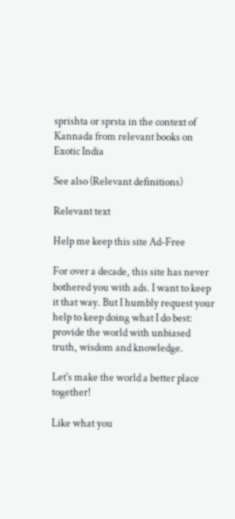sprishta or sprsta in the context of Kannada from relevant books on Exotic India

See also (Relevant definitions)

Relevant text

Help me keep this site Ad-Free

For over a decade, this site has never bothered you with ads. I want to keep it that way. But I humbly request your help to keep doing what I do best: provide the world with unbiased truth, wisdom and knowledge.

Let's make the world a better place together!

Like what you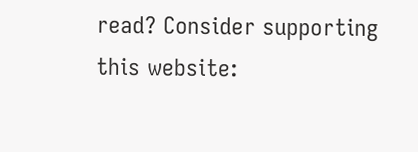read? Consider supporting this website: